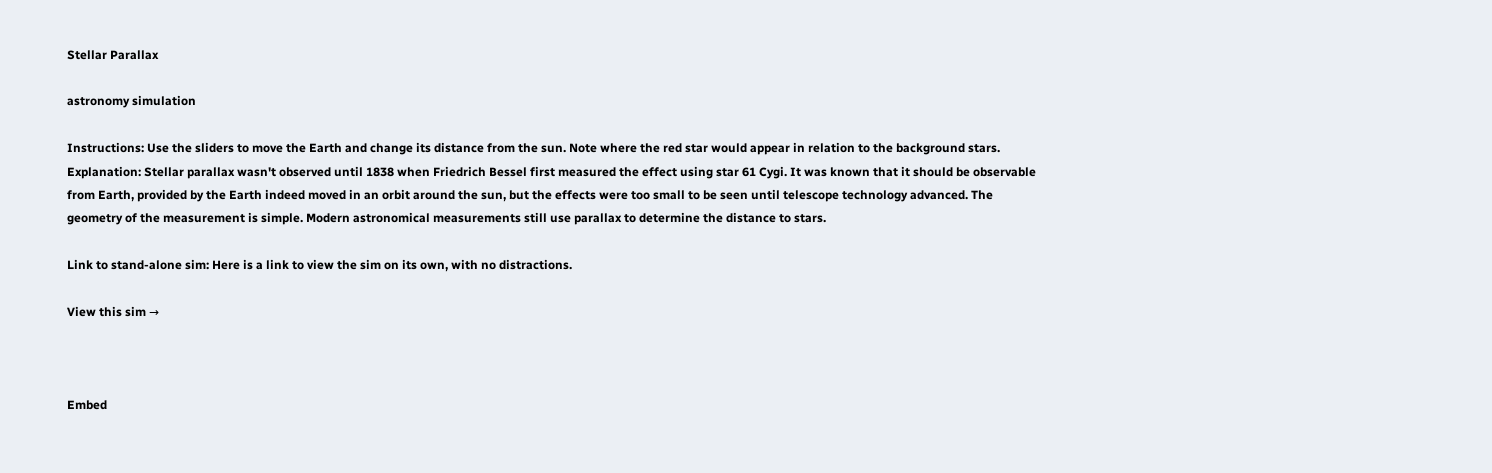Stellar Parallax

astronomy simulation

Instructions: Use the sliders to move the Earth and change its distance from the sun. Note where the red star would appear in relation to the background stars.
Explanation: Stellar parallax wasn't observed until 1838 when Friedrich Bessel first measured the effect using star 61 Cygi. It was known that it should be observable from Earth, provided by the Earth indeed moved in an orbit around the sun, but the effects were too small to be seen until telescope technology advanced. The geometry of the measurement is simple. Modern astronomical measurements still use parallax to determine the distance to stars.

Link to stand-alone sim: Here is a link to view the sim on its own, with no distractions.

View this sim →



Embed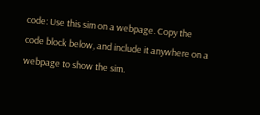code: Use this sim on a webpage. Copy the code block below, and include it anywhere on a webpage to show the sim.